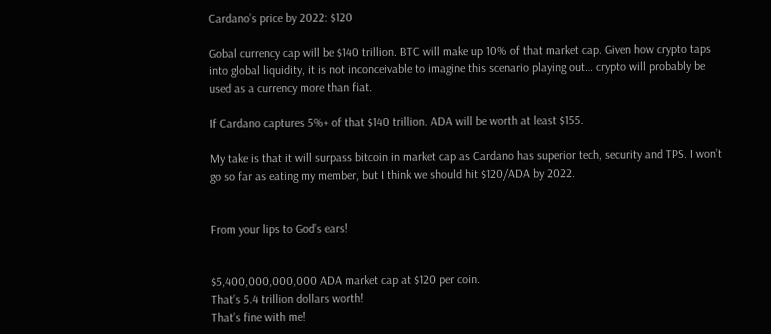Cardano’s price by 2022: $120

Gobal currency cap will be $140 trillion. BTC will make up 10% of that market cap. Given how crypto taps into global liquidity, it is not inconceivable to imagine this scenario playing out… crypto will probably be used as a currency more than fiat.

If Cardano captures 5%+ of that $140 trillion. ADA will be worth at least $155.

My take is that it will surpass bitcoin in market cap as Cardano has superior tech, security and TPS. I won’t go so far as eating my member, but I think we should hit $120/ADA by 2022.


From your lips to God’s ears!


$5,400,000,000,000 ADA market cap at $120 per coin.
That’s 5.4 trillion dollars worth!
That’s fine with me!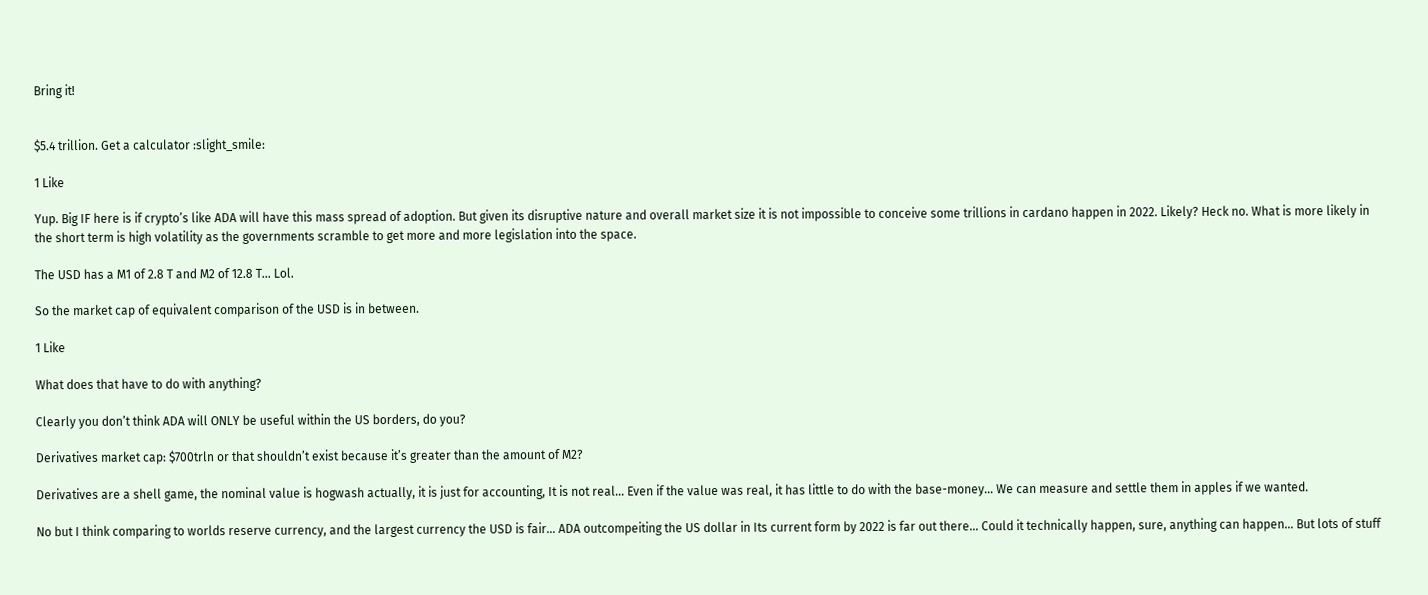Bring it!


$5.4 trillion. Get a calculator :slight_smile:

1 Like

Yup. Big IF here is if crypto’s like ADA will have this mass spread of adoption. But given its disruptive nature and overall market size it is not impossible to conceive some trillions in cardano happen in 2022. Likely? Heck no. What is more likely in the short term is high volatility as the governments scramble to get more and more legislation into the space.

The USD has a M1 of 2.8 T and M2 of 12.8 T… Lol.

So the market cap of equivalent comparison of the USD is in between.

1 Like

What does that have to do with anything?

Clearly you don’t think ADA will ONLY be useful within the US borders, do you?

Derivatives market cap: $700trln or that shouldn’t exist because it’s greater than the amount of M2?

Derivatives are a shell game, the nominal value is hogwash actually, it is just for accounting, It is not real… Even if the value was real, it has little to do with the base-money… We can measure and settle them in apples if we wanted.

No but I think comparing to worlds reserve currency, and the largest currency the USD is fair… ADA outcompeiting the US dollar in Its current form by 2022 is far out there… Could it technically happen, sure, anything can happen… But lots of stuff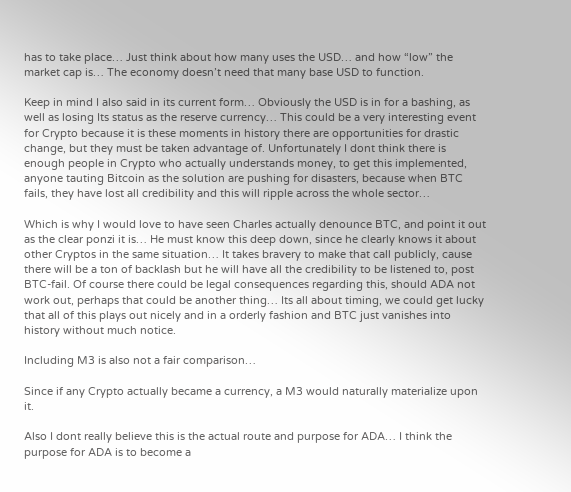has to take place… Just think about how many uses the USD… and how “low” the market cap is… The economy doesn’t need that many base USD to function.

Keep in mind I also said in its current form… Obviously the USD is in for a bashing, as well as losing Its status as the reserve currency… This could be a very interesting event for Crypto because it is these moments in history there are opportunities for drastic change, but they must be taken advantage of. Unfortunately I dont think there is enough people in Crypto who actually understands money, to get this implemented, anyone tauting Bitcoin as the solution are pushing for disasters, because when BTC fails, they have lost all credibility and this will ripple across the whole sector…

Which is why I would love to have seen Charles actually denounce BTC, and point it out as the clear ponzi it is… He must know this deep down, since he clearly knows it about other Cryptos in the same situation… It takes bravery to make that call publicly, cause there will be a ton of backlash but he will have all the credibility to be listened to, post BTC-fail. Of course there could be legal consequences regarding this, should ADA not work out, perhaps that could be another thing… Its all about timing, we could get lucky that all of this plays out nicely and in a orderly fashion and BTC just vanishes into history without much notice.

Including M3 is also not a fair comparison…

Since if any Crypto actually became a currency, a M3 would naturally materialize upon it.

Also I dont really believe this is the actual route and purpose for ADA… I think the purpose for ADA is to become a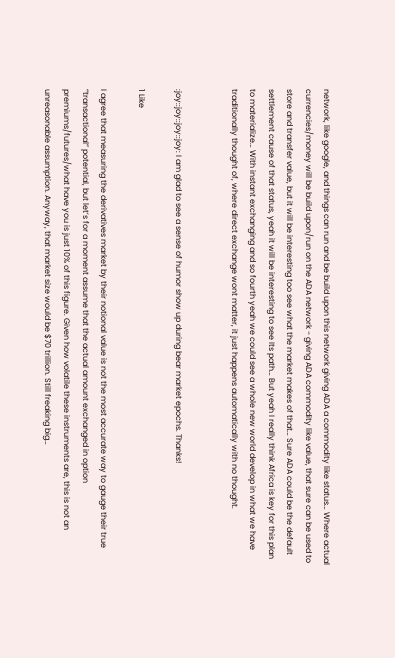network, like google, and things can run and be build upon this network giving ADA a commodity like status… Where actual currencies/money will be build upon/run on the ADA network - giving ADA commodity like value, that sure can be used to store and transfer value, but it will be interesting too see what the market makes of that… Sure ADA could be the default settlement cause of that status, yeah it will be interesting to see Its path… But yeah I really think Africa is key for this plan to materialize… With instant exchanging and so fourth yeah we could see a whole new world develop in what we have traditionally thought of, where direct exchange wont matter, it just happens automatically with no thought.


:joy::joy::joy::joy: I am glad to see a sense of humor show up during bear market epochs. Thanks!

1 Like

I agree that measuring the derivatives market by their notional value is not the most accurate way to gauge their true “transactional” potential, but let’s for a moment assume that the actual amount exchanged in option premiums/futures/what have you is just 10% of this figure. Given how volatile these instruments are, this is not an unreasonable assumption. Anyway, that market size would be $70 trillion. Still freaking big…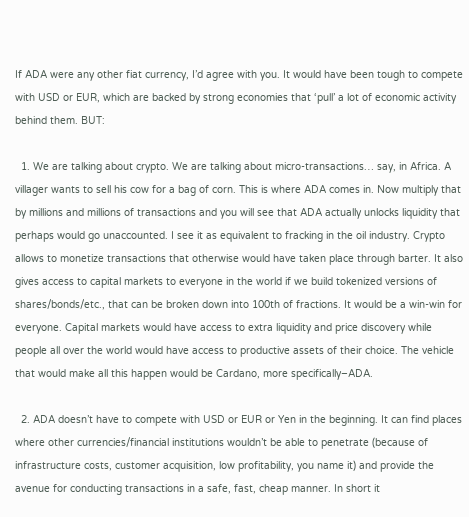If ADA were any other fiat currency, I’d agree with you. It would have been tough to compete with USD or EUR, which are backed by strong economies that ‘pull’ a lot of economic activity behind them. BUT:

  1. We are talking about crypto. We are talking about micro-transactions… say, in Africa. A villager wants to sell his cow for a bag of corn. This is where ADA comes in. Now multiply that by millions and millions of transactions and you will see that ADA actually unlocks liquidity that perhaps would go unaccounted. I see it as equivalent to fracking in the oil industry. Crypto allows to monetize transactions that otherwise would have taken place through barter. It also gives access to capital markets to everyone in the world if we build tokenized versions of shares/bonds/etc., that can be broken down into 100th of fractions. It would be a win-win for everyone. Capital markets would have access to extra liquidity and price discovery while people all over the world would have access to productive assets of their choice. The vehicle that would make all this happen would be Cardano, more specifically–ADA.

  2. ADA doesn’t have to compete with USD or EUR or Yen in the beginning. It can find places where other currencies/financial institutions wouldn’t be able to penetrate (because of infrastructure costs, customer acquisition, low profitability, you name it) and provide the avenue for conducting transactions in a safe, fast, cheap manner. In short it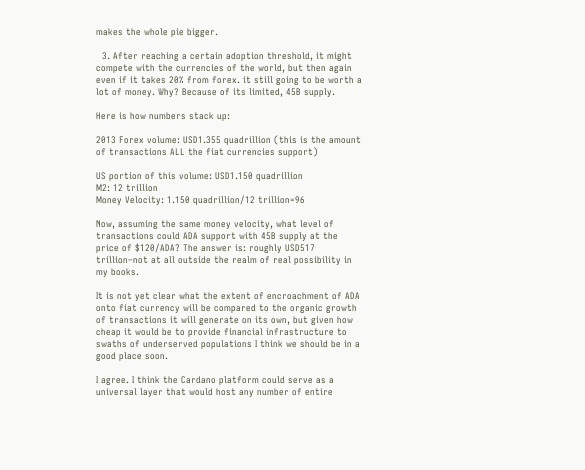makes the whole pie bigger.

  3. After reaching a certain adoption threshold, it might compete with the currencies of the world, but then again even if it takes 20% from forex. it still going to be worth a lot of money. Why? Because of its limited, 45B supply.

Here is how numbers stack up:

2013 Forex volume: USD1.355 quadrillion (this is the amount of transactions ALL the fiat currencies support)

US portion of this volume: USD1.150 quadrillion
M2: 12 trillion
Money Velocity: 1.150 quadrillion/12 trillion=96

Now, assuming the same money velocity, what level of transactions could ADA support with 45B supply at the price of $120/ADA? The answer is: roughly USD517 trillion–not at all outside the realm of real possibility in my books.

It is not yet clear what the extent of encroachment of ADA onto fiat currency will be compared to the organic growth of transactions it will generate on its own, but given how cheap it would be to provide financial infrastructure to swaths of underserved populations I think we should be in a good place soon.

I agree. I think the Cardano platform could serve as a universal layer that would host any number of entire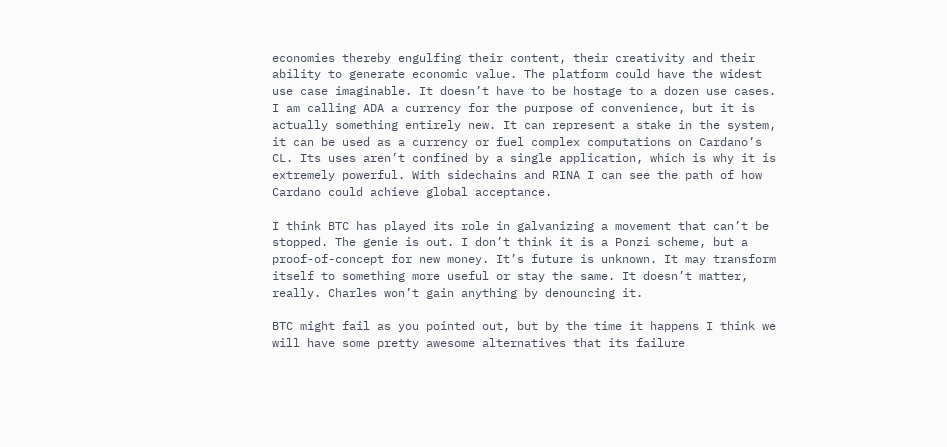economies thereby engulfing their content, their creativity and their ability to generate economic value. The platform could have the widest use case imaginable. It doesn’t have to be hostage to a dozen use cases. I am calling ADA a currency for the purpose of convenience, but it is actually something entirely new. It can represent a stake in the system, it can be used as a currency or fuel complex computations on Cardano’s CL. Its uses aren’t confined by a single application, which is why it is extremely powerful. With sidechains and RINA I can see the path of how Cardano could achieve global acceptance.

I think BTC has played its role in galvanizing a movement that can’t be stopped. The genie is out. I don’t think it is a Ponzi scheme, but a proof-of-concept for new money. It’s future is unknown. It may transform itself to something more useful or stay the same. It doesn’t matter, really. Charles won’t gain anything by denouncing it.

BTC might fail as you pointed out, but by the time it happens I think we will have some pretty awesome alternatives that its failure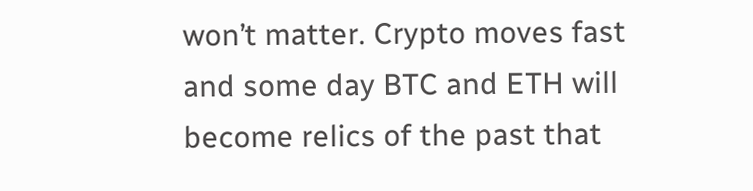won’t matter. Crypto moves fast and some day BTC and ETH will become relics of the past that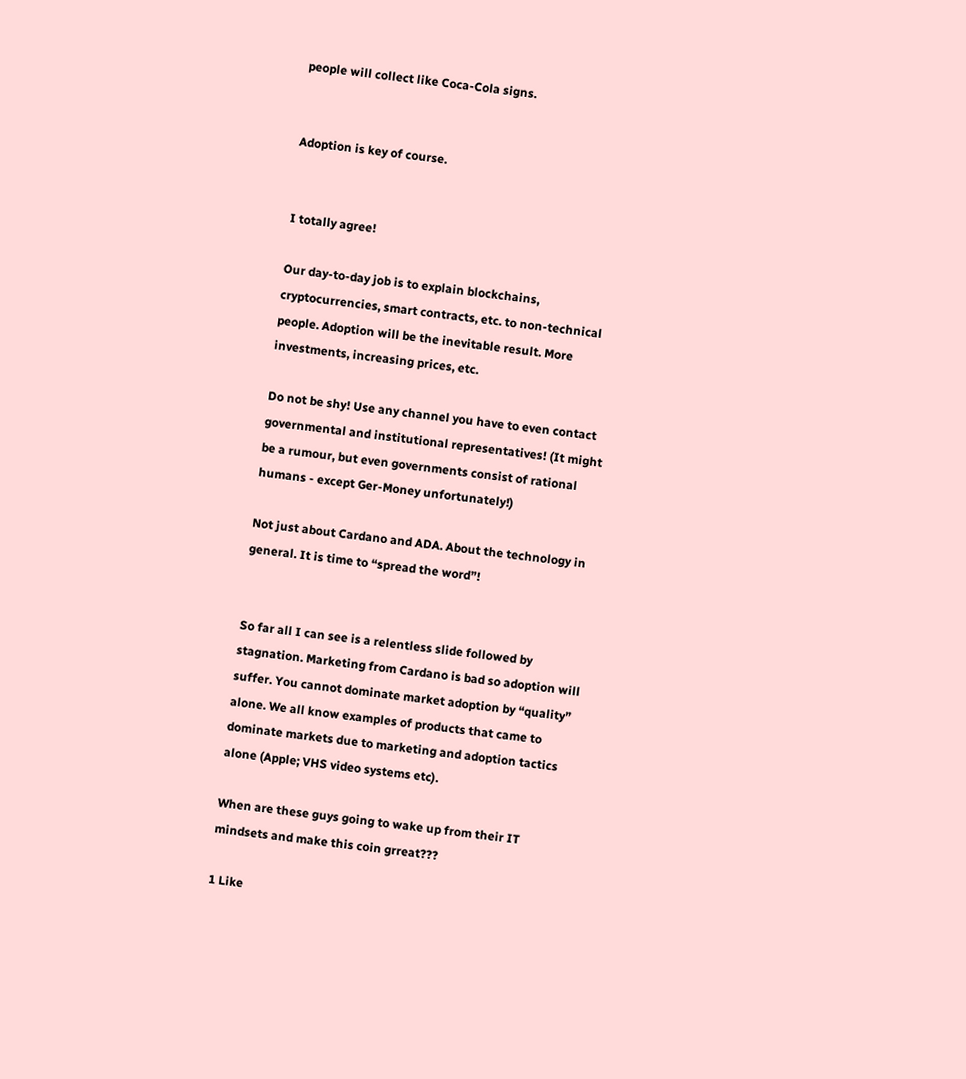people will collect like Coca-Cola signs.


Adoption is key of course.


I totally agree!

Our day-to-day job is to explain blockchains, cryptocurrencies, smart contracts, etc. to non-technical people. Adoption will be the inevitable result. More investments, increasing prices, etc.

Do not be shy! Use any channel you have to even contact governmental and institutional representatives! (It might be a rumour, but even governments consist of rational humans - except Ger-Money unfortunately!)

Not just about Cardano and ADA. About the technology in general. It is time to “spread the word”!


So far all I can see is a relentless slide followed by stagnation. Marketing from Cardano is bad so adoption will suffer. You cannot dominate market adoption by “quality” alone. We all know examples of products that came to dominate markets due to marketing and adoption tactics alone (Apple; VHS video systems etc).

When are these guys going to wake up from their IT mindsets and make this coin grreat???

1 Like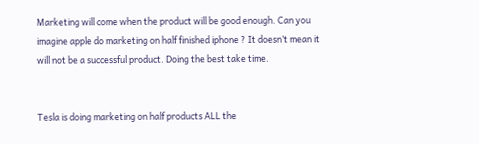Marketing will come when the product will be good enough. Can you imagine apple do marketing on half finished iphone ? It doesn’t mean it will not be a successful product. Doing the best take time.


Tesla is doing marketing on half products ALL the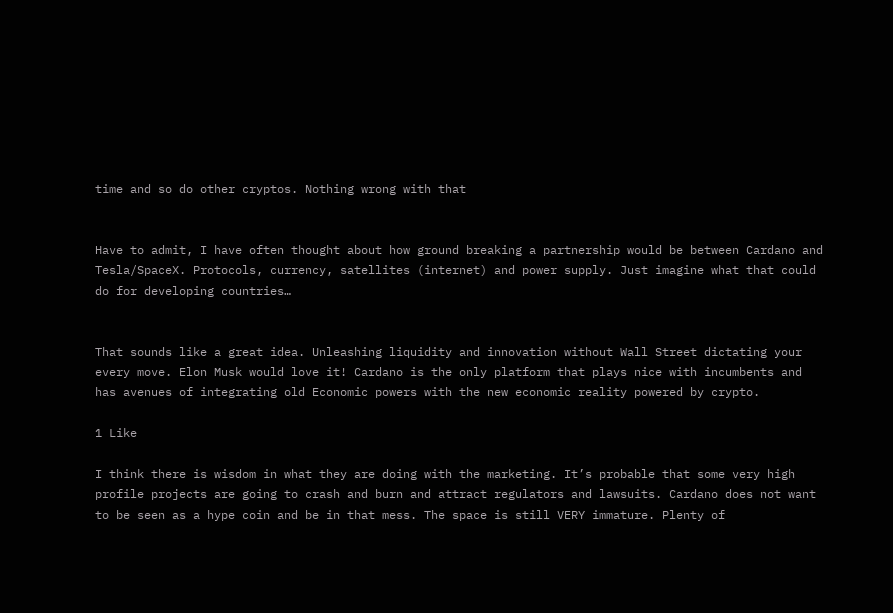time and so do other cryptos. Nothing wrong with that


Have to admit, I have often thought about how ground breaking a partnership would be between Cardano and Tesla/SpaceX. Protocols, currency, satellites (internet) and power supply. Just imagine what that could do for developing countries…


That sounds like a great idea. Unleashing liquidity and innovation without Wall Street dictating your every move. Elon Musk would love it! Cardano is the only platform that plays nice with incumbents and has avenues of integrating old Economic powers with the new economic reality powered by crypto.

1 Like

I think there is wisdom in what they are doing with the marketing. It’s probable that some very high profile projects are going to crash and burn and attract regulators and lawsuits. Cardano does not want to be seen as a hype coin and be in that mess. The space is still VERY immature. Plenty of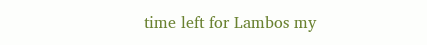time left for Lambos my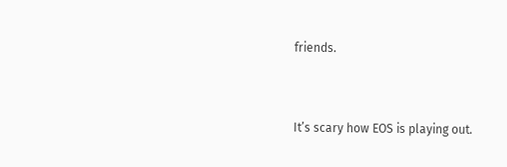friends.


It’s scary how EOS is playing out.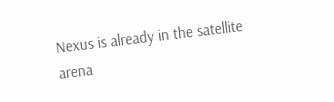Nexus is already in the satellite arena